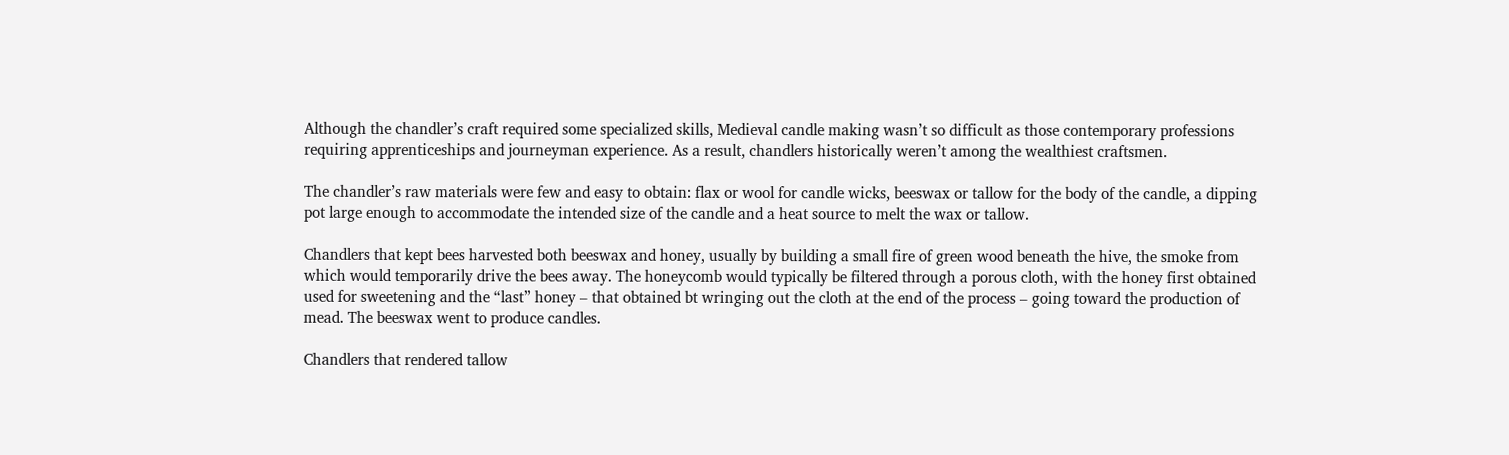Although the chandler’s craft required some specialized skills, Medieval candle making wasn’t so difficult as those contemporary professions requiring apprenticeships and journeyman experience. As a result, chandlers historically weren’t among the wealthiest craftsmen.

The chandler’s raw materials were few and easy to obtain: flax or wool for candle wicks, beeswax or tallow for the body of the candle, a dipping pot large enough to accommodate the intended size of the candle and a heat source to melt the wax or tallow.

Chandlers that kept bees harvested both beeswax and honey, usually by building a small fire of green wood beneath the hive, the smoke from which would temporarily drive the bees away. The honeycomb would typically be filtered through a porous cloth, with the honey first obtained used for sweetening and the “last” honey – that obtained bt wringing out the cloth at the end of the process – going toward the production of mead. The beeswax went to produce candles.

Chandlers that rendered tallow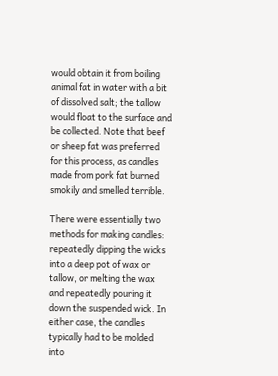would obtain it from boiling animal fat in water with a bit of dissolved salt; the tallow would float to the surface and be collected. Note that beef or sheep fat was preferred for this process, as candles made from pork fat burned smokily and smelled terrible.

There were essentially two methods for making candles: repeatedly dipping the wicks into a deep pot of wax or tallow, or melting the wax and repeatedly pouring it down the suspended wick. In either case, the candles typically had to be molded into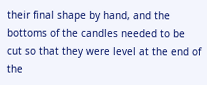their final shape by hand, and the bottoms of the candles needed to be cut so that they were level at the end of the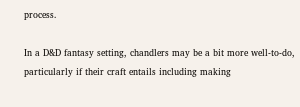process.

In a D&D fantasy setting, chandlers may be a bit more well-to-do, particularly if their craft entails including making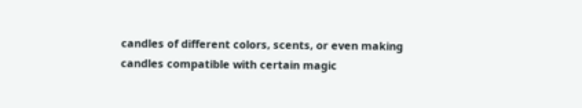candles of different colors, scents, or even making candles compatible with certain magic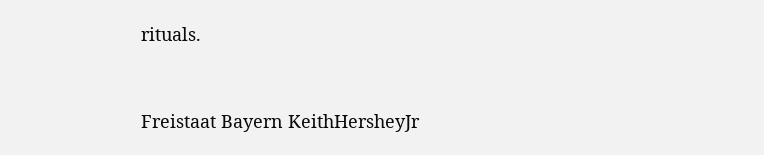rituals.


Freistaat Bayern KeithHersheyJr